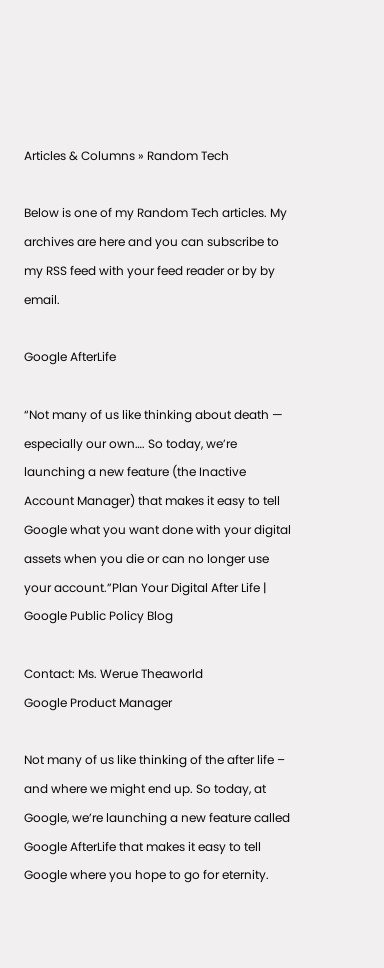Articles & Columns » Random Tech

Below is one of my Random Tech articles. My archives are here and you can subscribe to my RSS feed with your feed reader or by by email.

Google AfterLife

“Not many of us like thinking about death — especially our own…. So today, we’re launching a new feature (the Inactive Account Manager) that makes it easy to tell Google what you want done with your digital assets when you die or can no longer use your account.”Plan Your Digital After Life | Google Public Policy Blog

Contact: Ms. Werue Theaworld
Google Product Manager

Not many of us like thinking of the after life – and where we might end up. So today, at Google, we’re launching a new feature called Google AfterLife that makes it easy to tell Google where you hope to go for eternity.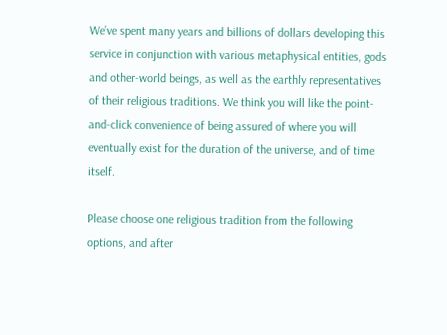We’ve spent many years and billions of dollars developing this service in conjunction with various metaphysical entities, gods and other-world beings, as well as the earthly representatives of their religious traditions. We think you will like the point-and-click convenience of being assured of where you will eventually exist for the duration of the universe, and of time itself.

Please choose one religious tradition from the following options, and after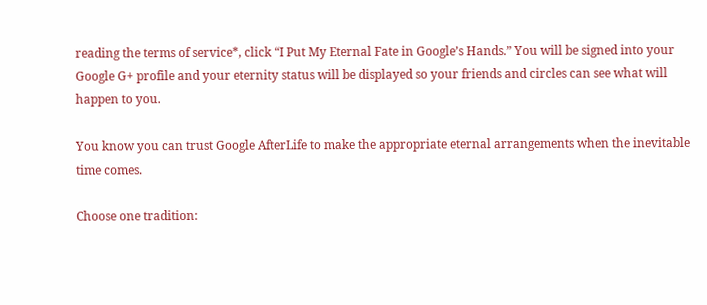reading the terms of service*, click “I Put My Eternal Fate in Google’s Hands.” You will be signed into your Google G+ profile and your eternity status will be displayed so your friends and circles can see what will happen to you.

You know you can trust Google AfterLife to make the appropriate eternal arrangements when the inevitable time comes.

Choose one tradition: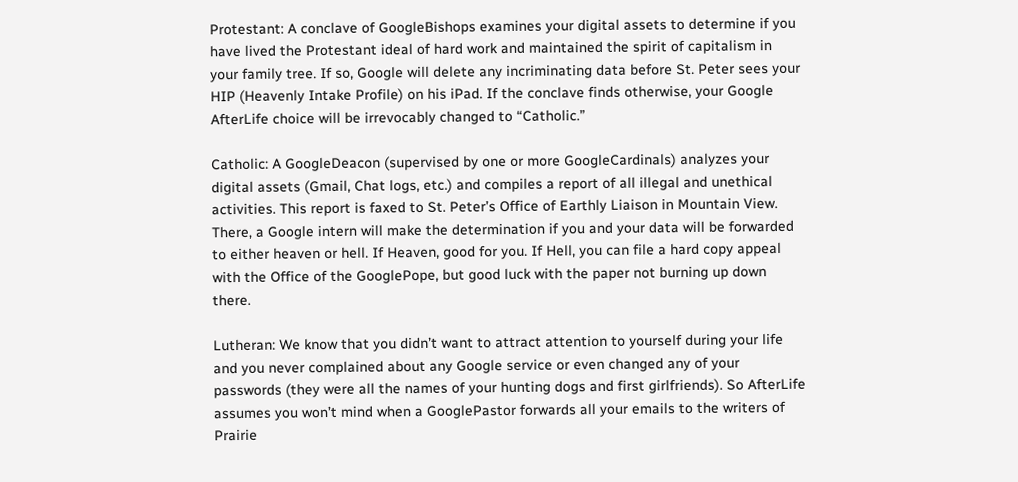Protestant: A conclave of GoogleBishops examines your digital assets to determine if you have lived the Protestant ideal of hard work and maintained the spirit of capitalism in your family tree. If so, Google will delete any incriminating data before St. Peter sees your HIP (Heavenly Intake Profile) on his iPad. If the conclave finds otherwise, your Google AfterLife choice will be irrevocably changed to “Catholic.”

Catholic: A GoogleDeacon (supervised by one or more GoogleCardinals) analyzes your digital assets (Gmail, Chat logs, etc.) and compiles a report of all illegal and unethical activities. This report is faxed to St. Peter’s Office of Earthly Liaison in Mountain View. There, a Google intern will make the determination if you and your data will be forwarded to either heaven or hell. If Heaven, good for you. If Hell, you can file a hard copy appeal with the Office of the GooglePope, but good luck with the paper not burning up down there.

Lutheran: We know that you didn’t want to attract attention to yourself during your life and you never complained about any Google service or even changed any of your passwords (they were all the names of your hunting dogs and first girlfriends). So AfterLife assumes you won’t mind when a GooglePastor forwards all your emails to the writers of Prairie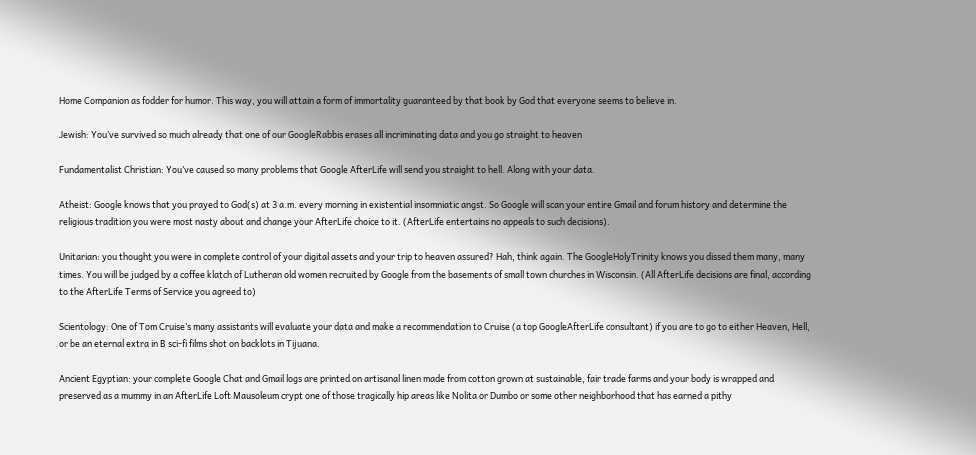Home Companion as fodder for humor. This way, you will attain a form of immortality guaranteed by that book by God that everyone seems to believe in.

Jewish: You’ve survived so much already that one of our GoogleRabbis erases all incriminating data and you go straight to heaven

Fundamentalist Christian: You’ve caused so many problems that Google AfterLife will send you straight to hell. Along with your data.

Atheist: Google knows that you prayed to God(s) at 3 a.m. every morning in existential insomniatic angst. So Google will scan your entire Gmail and forum history and determine the religious tradition you were most nasty about and change your AfterLife choice to it. (AfterLife entertains no appeals to such decisions).

Unitarian: you thought you were in complete control of your digital assets and your trip to heaven assured? Hah, think again. The GoogleHolyTrinity knows you dissed them many, many times. You will be judged by a coffee klatch of Lutheran old women recruited by Google from the basements of small town churches in Wisconsin. (All AfterLife decisions are final, according to the AfterLife Terms of Service you agreed to)

Scientology: One of Tom Cruise’s many assistants will evaluate your data and make a recommendation to Cruise (a top GoogleAfterLife consultant) if you are to go to either Heaven, Hell, or be an eternal extra in B sci-fi films shot on backlots in Tijuana.

Ancient Egyptian: your complete Google Chat and Gmail logs are printed on artisanal linen made from cotton grown at sustainable, fair trade farms and your body is wrapped and preserved as a mummy in an AfterLife Loft Mausoleum crypt one of those tragically hip areas like Nolita or Dumbo or some other neighborhood that has earned a pithy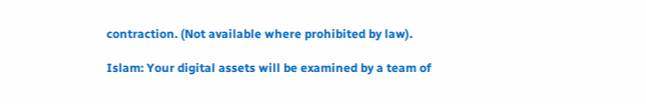contraction. (Not available where prohibited by law).

Islam: Your digital assets will be examined by a team of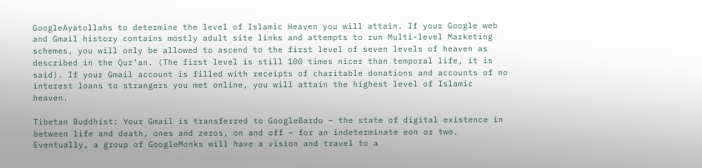GoogleAyatollahs to determine the level of Islamic Heaven you will attain. If your Google web and Gmail history contains mostly adult site links and attempts to run Multi-level Marketing schemes, you will only be allowed to ascend to the first level of seven levels of heaven as described in the Qur’an. (The first level is still 100 times nicer than temporal life, it is said). If your Gmail account is filled with receipts of charitable donations and accounts of no interest loans to strangers you met online, you will attain the highest level of Islamic heaven.

Tibetan Buddhist: Your Gmail is transferred to GoogleBardo – the state of digital existence in between life and death, ones and zeros, on and off – for an indeterminate eon or two. Eventually, a group of GoogleMonks will have a vision and travel to a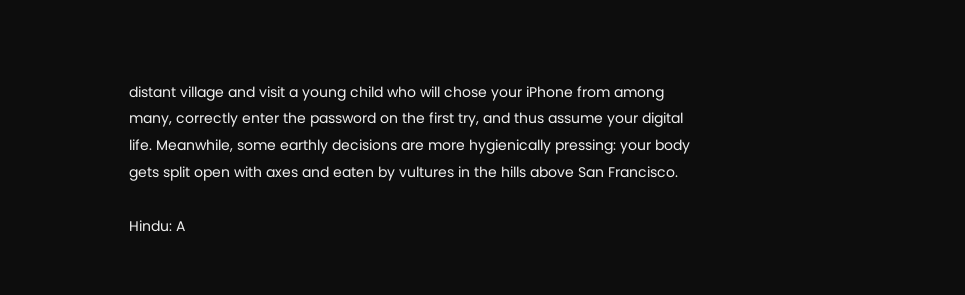distant village and visit a young child who will chose your iPhone from among many, correctly enter the password on the first try, and thus assume your digital life. Meanwhile, some earthly decisions are more hygienically pressing: your body gets split open with axes and eaten by vultures in the hills above San Francisco.

Hindu: A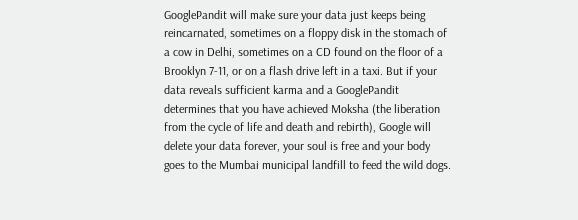GooglePandit will make sure your data just keeps being reincarnated, sometimes on a floppy disk in the stomach of a cow in Delhi, sometimes on a CD found on the floor of a Brooklyn 7-11, or on a flash drive left in a taxi. But if your data reveals sufficient karma and a GooglePandit determines that you have achieved Moksha (the liberation from the cycle of life and death and rebirth), Google will delete your data forever, your soul is free and your body goes to the Mumbai municipal landfill to feed the wild dogs.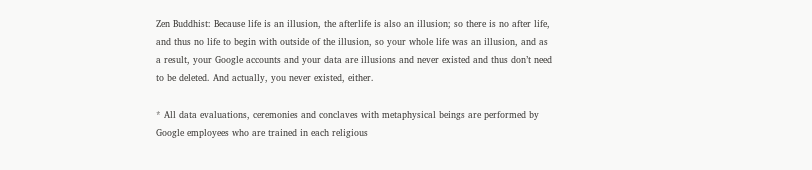Zen Buddhist: Because life is an illusion, the afterlife is also an illusion; so there is no after life, and thus no life to begin with outside of the illusion, so your whole life was an illusion, and as a result, your Google accounts and your data are illusions and never existed and thus don’t need to be deleted. And actually, you never existed, either.

* All data evaluations, ceremonies and conclaves with metaphysical beings are performed by Google employees who are trained in each religious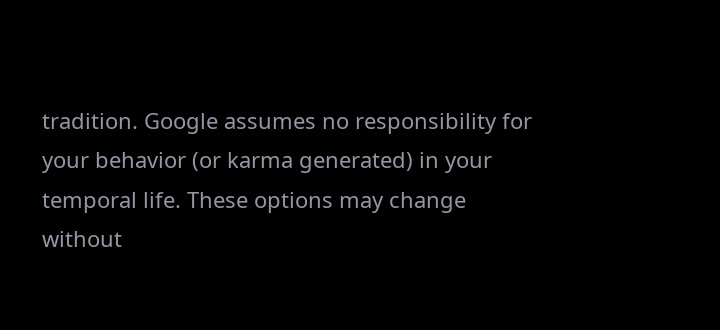tradition. Google assumes no responsibility for your behavior (or karma generated) in your temporal life. These options may change without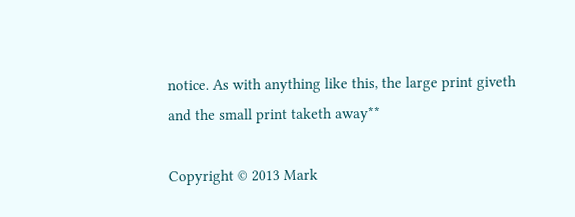notice. As with anything like this, the large print giveth and the small print taketh away**

Copyright © 2013 Mark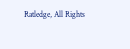Ratledge, All Rights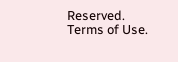Reserved. Terms of Use.